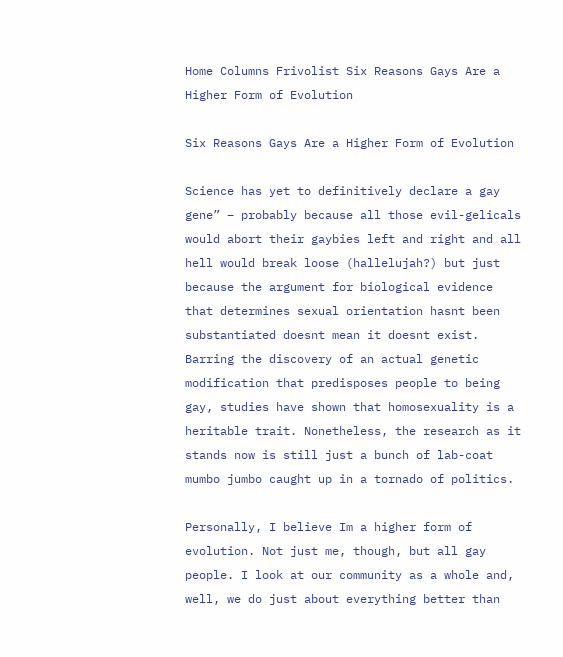Home Columns Frivolist Six Reasons Gays Are a Higher Form of Evolution

Six Reasons Gays Are a Higher Form of Evolution

Science has yet to definitively declare a gay gene” – probably because all those evil-gelicals would abort their gaybies left and right and all hell would break loose (hallelujah?) but just because the argument for biological evidence that determines sexual orientation hasnt been substantiated doesnt mean it doesnt exist. Barring the discovery of an actual genetic modification that predisposes people to being gay, studies have shown that homosexuality is a heritable trait. Nonetheless, the research as it stands now is still just a bunch of lab-coat mumbo jumbo caught up in a tornado of politics.

Personally, I believe Im a higher form of evolution. Not just me, though, but all gay people. I look at our community as a whole and, well, we do just about everything better than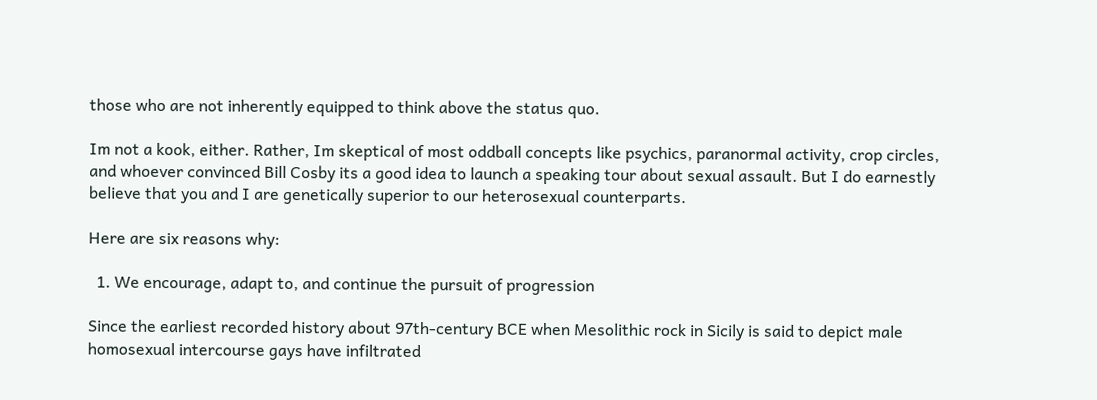those who are not inherently equipped to think above the status quo.

Im not a kook, either. Rather, Im skeptical of most oddball concepts like psychics, paranormal activity, crop circles, and whoever convinced Bill Cosby its a good idea to launch a speaking tour about sexual assault. But I do earnestly believe that you and I are genetically superior to our heterosexual counterparts.

Here are six reasons why:

  1. We encourage, adapt to, and continue the pursuit of progression

Since the earliest recorded history about 97th-century BCE when Mesolithic rock in Sicily is said to depict male homosexual intercourse gays have infiltrated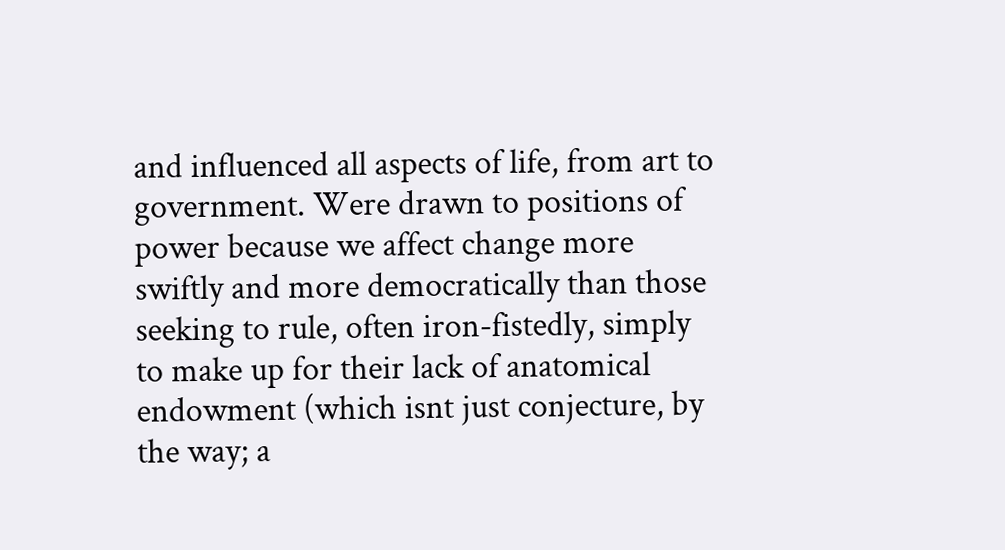and influenced all aspects of life, from art to government. Were drawn to positions of power because we affect change more swiftly and more democratically than those seeking to rule, often iron-fistedly, simply to make up for their lack of anatomical endowment (which isnt just conjecture, by the way; a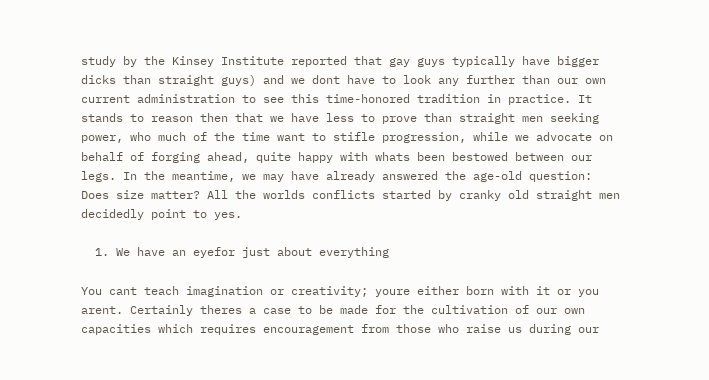study by the Kinsey Institute reported that gay guys typically have bigger dicks than straight guys) and we dont have to look any further than our own current administration to see this time-honored tradition in practice. It stands to reason then that we have less to prove than straight men seeking power, who much of the time want to stifle progression, while we advocate on behalf of forging ahead, quite happy with whats been bestowed between our legs. In the meantime, we may have already answered the age-old question: Does size matter? All the worlds conflicts started by cranky old straight men decidedly point to yes.

  1. We have an eyefor just about everything

You cant teach imagination or creativity; youre either born with it or you arent. Certainly theres a case to be made for the cultivation of our own capacities which requires encouragement from those who raise us during our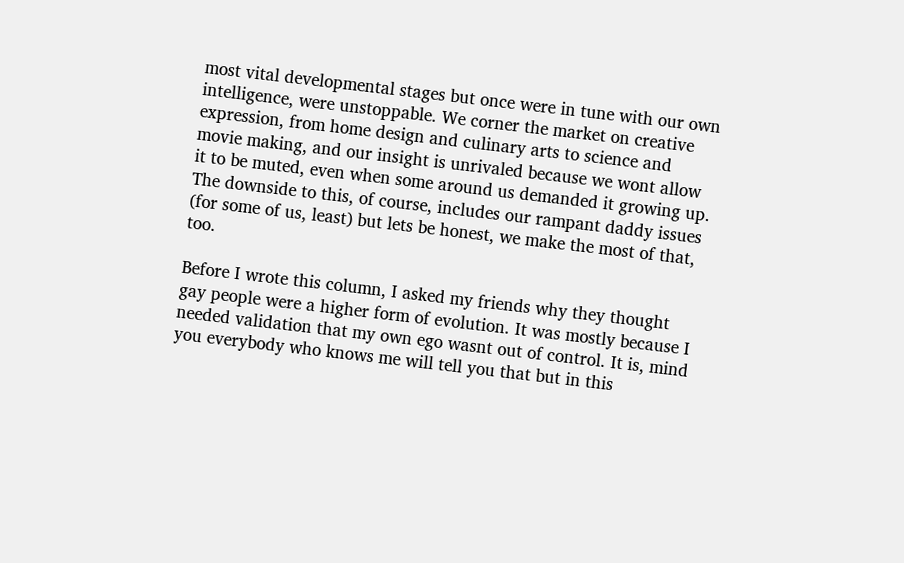most vital developmental stages but once were in tune with our own intelligence, were unstoppable. We corner the market on creative expression, from home design and culinary arts to science and movie making, and our insight is unrivaled because we wont allow it to be muted, even when some around us demanded it growing up. The downside to this, of course, includes our rampant daddy issues (for some of us, least) but lets be honest, we make the most of that, too.

Before I wrote this column, I asked my friends why they thought gay people were a higher form of evolution. It was mostly because I needed validation that my own ego wasnt out of control. It is, mind you everybody who knows me will tell you that but in this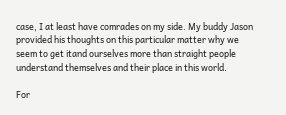case, I at least have comrades on my side. My buddy Jason provided his thoughts on this particular matter why we seem to get itand ourselves more than straight people understand themselves and their place in this world.

For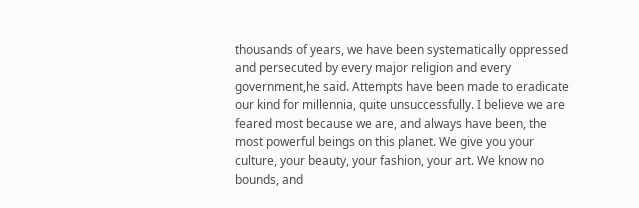thousands of years, we have been systematically oppressed and persecuted by every major religion and every government,he said. Attempts have been made to eradicate our kind for millennia, quite unsuccessfully. I believe we are feared most because we are, and always have been, the most powerful beings on this planet. We give you your culture, your beauty, your fashion, your art. We know no bounds, and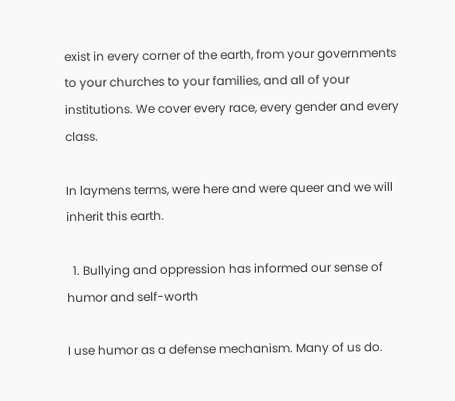exist in every corner of the earth, from your governments to your churches to your families, and all of your institutions. We cover every race, every gender and every class.

In laymens terms, were here and were queer and we will inherit this earth.

  1. Bullying and oppression has informed our sense of humor and self-worth

I use humor as a defense mechanism. Many of us do.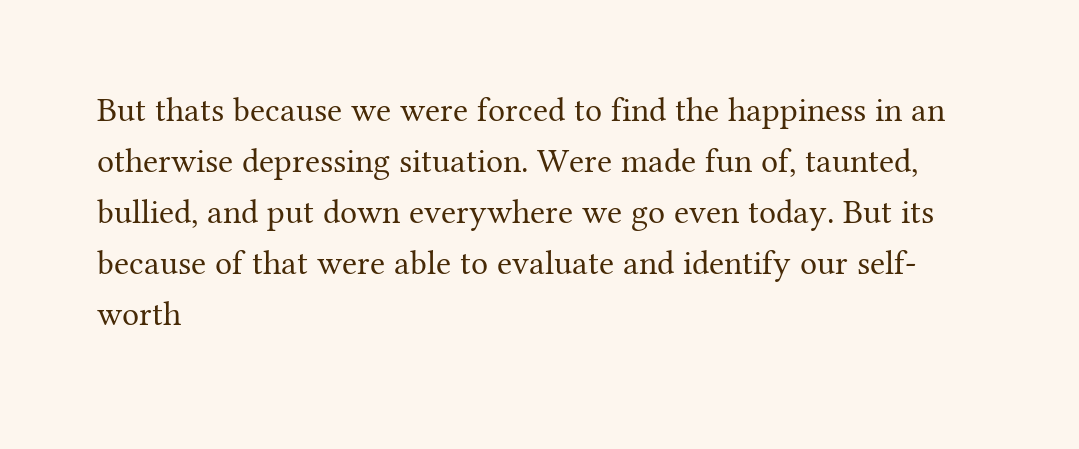But thats because we were forced to find the happiness in an otherwise depressing situation. Were made fun of, taunted, bullied, and put down everywhere we go even today. But its because of that were able to evaluate and identify our self-worth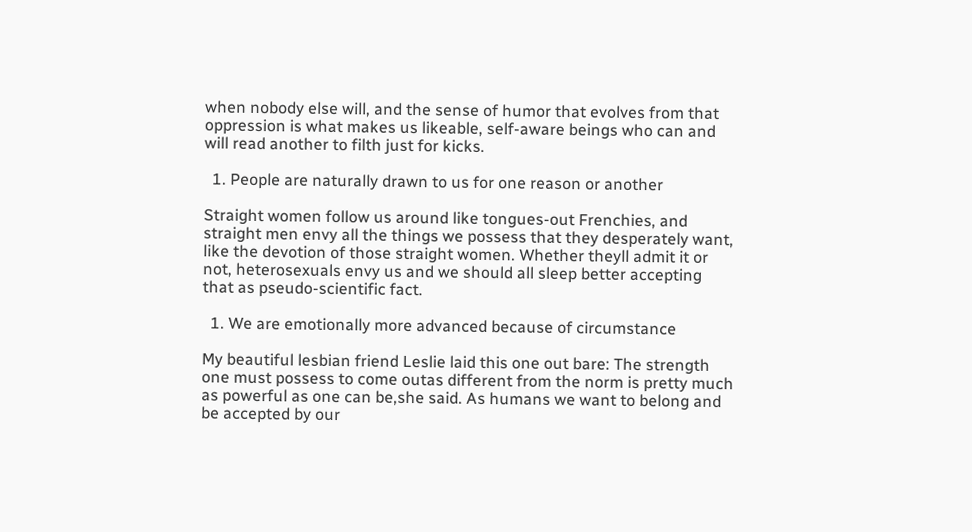when nobody else will, and the sense of humor that evolves from that oppression is what makes us likeable, self-aware beings who can and will read another to filth just for kicks.

  1. People are naturally drawn to us for one reason or another

Straight women follow us around like tongues-out Frenchies, and straight men envy all the things we possess that they desperately want, like the devotion of those straight women. Whether theyll admit it or not, heterosexuals envy us and we should all sleep better accepting that as pseudo-scientific fact.

  1. We are emotionally more advanced because of circumstance

My beautiful lesbian friend Leslie laid this one out bare: The strength one must possess to come outas different from the norm is pretty much as powerful as one can be,she said. As humans we want to belong and be accepted by our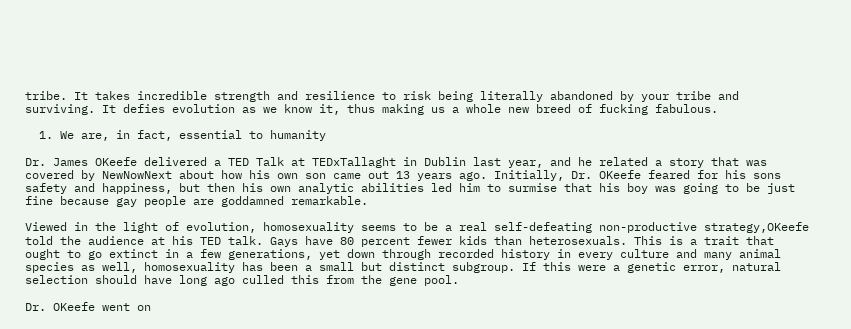tribe. It takes incredible strength and resilience to risk being literally abandoned by your tribe and surviving. It defies evolution as we know it, thus making us a whole new breed of fucking fabulous.

  1. We are, in fact, essential to humanity

Dr. James OKeefe delivered a TED Talk at TEDxTallaght in Dublin last year, and he related a story that was covered by NewNowNext about how his own son came out 13 years ago. Initially, Dr. OKeefe feared for his sons safety and happiness, but then his own analytic abilities led him to surmise that his boy was going to be just fine because gay people are goddamned remarkable.

Viewed in the light of evolution, homosexuality seems to be a real self-defeating non-productive strategy,OKeefe told the audience at his TED talk. Gays have 80 percent fewer kids than heterosexuals. This is a trait that ought to go extinct in a few generations, yet down through recorded history in every culture and many animal species as well, homosexuality has been a small but distinct subgroup. If this were a genetic error, natural selection should have long ago culled this from the gene pool.

Dr. OKeefe went on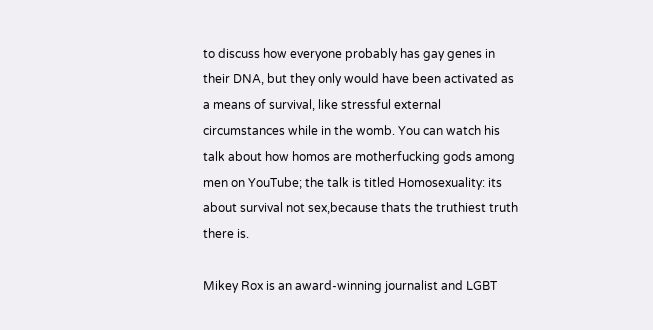to discuss how everyone probably has gay genes in their DNA, but they only would have been activated as a means of survival, like stressful external circumstances while in the womb. You can watch his talk about how homos are motherfucking gods among men on YouTube; the talk is titled Homosexuality: its about survival not sex,because thats the truthiest truth there is.

Mikey Rox is an award-winning journalist and LGBT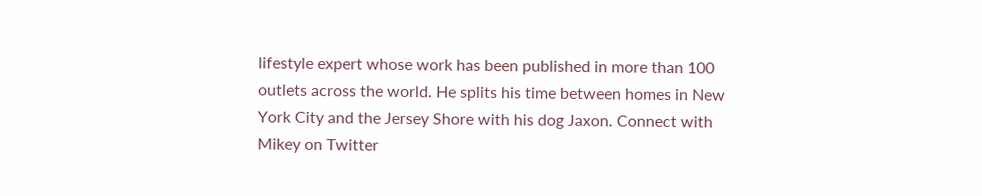lifestyle expert whose work has been published in more than 100 outlets across the world. He splits his time between homes in New York City and the Jersey Shore with his dog Jaxon. Connect with Mikey on Twitter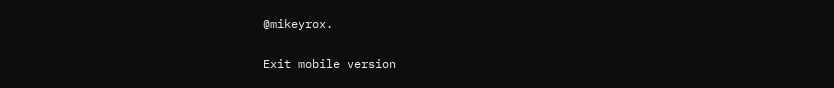@mikeyrox.

Exit mobile version